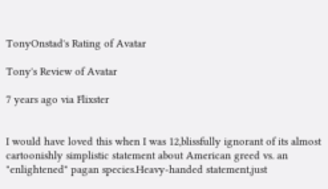TonyOnstad's Rating of Avatar

Tony's Review of Avatar

7 years ago via Flixster


I would have loved this when I was 12,blissfully ignorant of its almost cartoonishly simplistic statement about American greed vs. an "enlightened" pagan species.Heavy-handed statement,just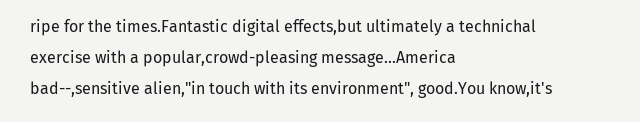ripe for the times.Fantastic digital effects,but ultimately a technichal exercise with a popular,crowd-pleasing message...America bad--,sensitive alien,"in touch with its environment", good.You know,it's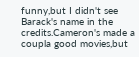funny,but I didn't see Barack's name in the credits.Cameron's made a coupla good movies,but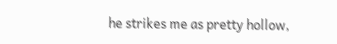he strikes me as pretty hollow,